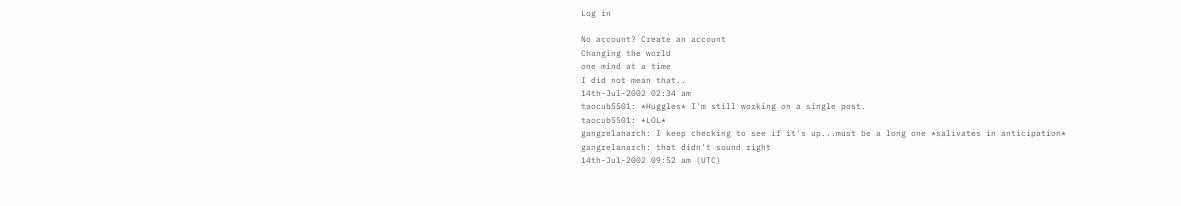Log in

No account? Create an account
Changing the world
one mind at a time
I did not mean that..
14th-Jul-2002 02:34 am
taocub5501: *Huggles* I'm still working on a single post.
taocub5501: *LOL*
gangrelanarch: I keep checking to see if it's up...must be a long one *salivates in anticipation*
gangrelanarch: that didn't sound right
14th-Jul-2002 09:52 am (UTC)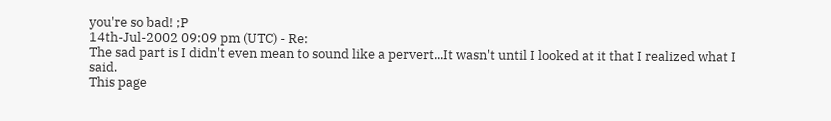you're so bad! ;P
14th-Jul-2002 09:09 pm (UTC) - Re:
The sad part is I didn't even mean to sound like a pervert...It wasn't until I looked at it that I realized what I said.
This page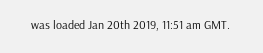was loaded Jan 20th 2019, 11:51 am GMT.